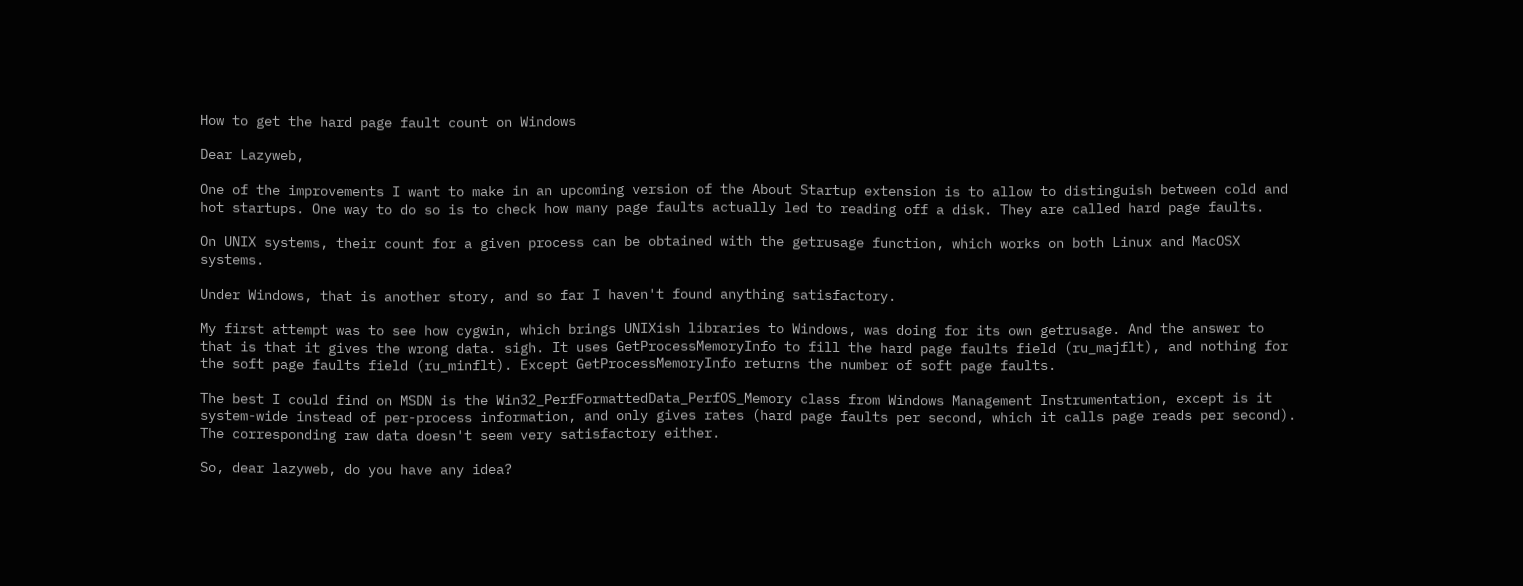How to get the hard page fault count on Windows

Dear Lazyweb,

One of the improvements I want to make in an upcoming version of the About Startup extension is to allow to distinguish between cold and hot startups. One way to do so is to check how many page faults actually led to reading off a disk. They are called hard page faults.

On UNIX systems, their count for a given process can be obtained with the getrusage function, which works on both Linux and MacOSX systems.

Under Windows, that is another story, and so far I haven't found anything satisfactory.

My first attempt was to see how cygwin, which brings UNIXish libraries to Windows, was doing for its own getrusage. And the answer to that is that it gives the wrong data. sigh. It uses GetProcessMemoryInfo to fill the hard page faults field (ru_majflt), and nothing for the soft page faults field (ru_minflt). Except GetProcessMemoryInfo returns the number of soft page faults.

The best I could find on MSDN is the Win32_PerfFormattedData_PerfOS_Memory class from Windows Management Instrumentation, except is it system-wide instead of per-process information, and only gives rates (hard page faults per second, which it calls page reads per second). The corresponding raw data doesn't seem very satisfactory either.

So, dear lazyweb, do you have any idea?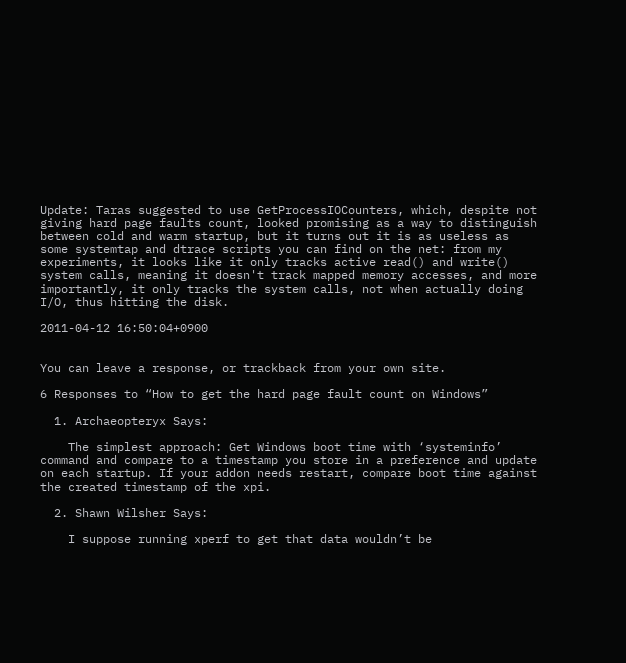Update: Taras suggested to use GetProcessIOCounters, which, despite not giving hard page faults count, looked promising as a way to distinguish between cold and warm startup, but it turns out it is as useless as some systemtap and dtrace scripts you can find on the net: from my experiments, it looks like it only tracks active read() and write() system calls, meaning it doesn't track mapped memory accesses, and more importantly, it only tracks the system calls, not when actually doing I/O, thus hitting the disk.

2011-04-12 16:50:04+0900


You can leave a response, or trackback from your own site.

6 Responses to “How to get the hard page fault count on Windows”

  1. Archaeopteryx Says:

    The simplest approach: Get Windows boot time with ‘systeminfo’ command and compare to a timestamp you store in a preference and update on each startup. If your addon needs restart, compare boot time against the created timestamp of the xpi.

  2. Shawn Wilsher Says:

    I suppose running xperf to get that data wouldn’t be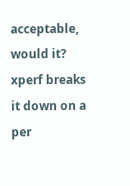acceptable, would it? xperf breaks it down on a per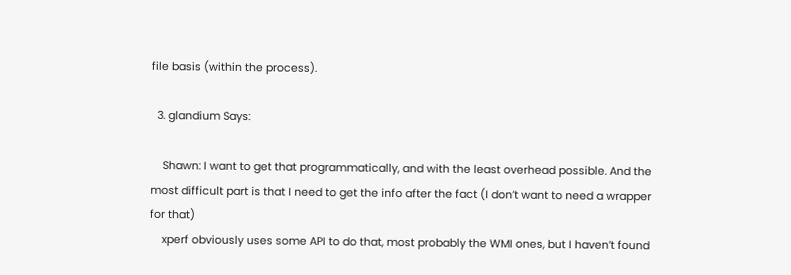file basis (within the process).

  3. glandium Says:

    Shawn: I want to get that programmatically, and with the least overhead possible. And the most difficult part is that I need to get the info after the fact (I don’t want to need a wrapper for that)
    xperf obviously uses some API to do that, most probably the WMI ones, but I haven’t found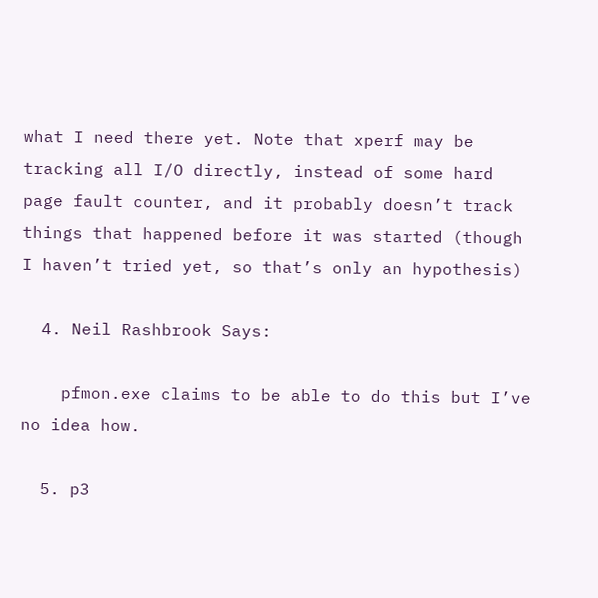what I need there yet. Note that xperf may be tracking all I/O directly, instead of some hard page fault counter, and it probably doesn’t track things that happened before it was started (though I haven’t tried yet, so that’s only an hypothesis)

  4. Neil Rashbrook Says:

    pfmon.exe claims to be able to do this but I’ve no idea how.

  5. p3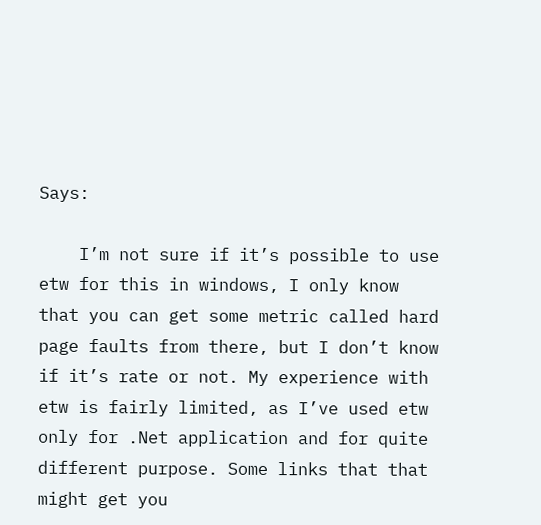Says:

    I’m not sure if it’s possible to use etw for this in windows, I only know that you can get some metric called hard page faults from there, but I don’t know if it’s rate or not. My experience with etw is fairly limited, as I’ve used etw only for .Net application and for quite different purpose. Some links that that might get you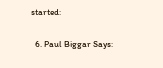started:

  6. Paul Biggar Says: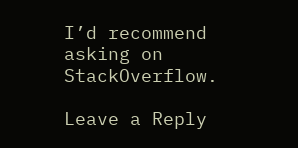I’d recommend asking on StackOverflow.

Leave a Reply